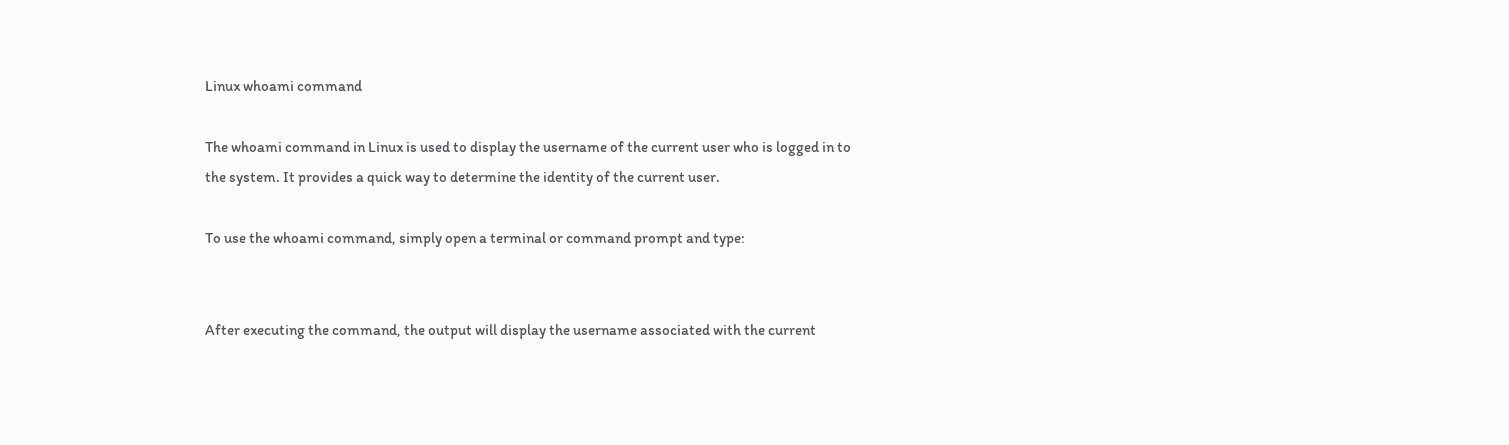Linux whoami command

The whoami command in Linux is used to display the username of the current user who is logged in to the system. It provides a quick way to determine the identity of the current user.

To use the whoami command, simply open a terminal or command prompt and type:


After executing the command, the output will display the username associated with the current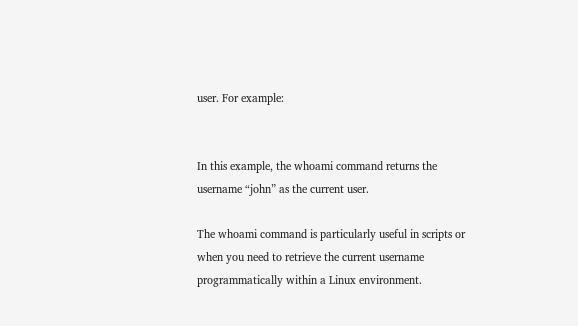user. For example:


In this example, the whoami command returns the username “john” as the current user.

The whoami command is particularly useful in scripts or when you need to retrieve the current username programmatically within a Linux environment.